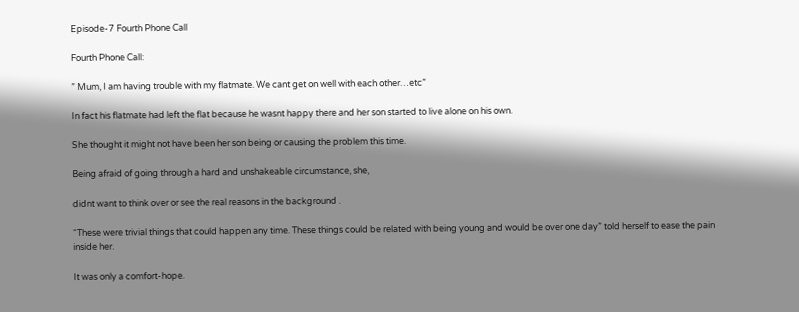Episode-7 Fourth Phone Call

Fourth Phone Call:

” Mum, I am having trouble with my flatmate. We cant get on well with each other…etc”

In fact his flatmate had left the flat because he wasnt happy there and her son started to live alone on his own.

She thought it might not have been her son being or causing the problem this time.

Being afraid of going through a hard and unshakeable circumstance, she,

didnt want to think over or see the real reasons in the background .

“These were trivial things that could happen any time. These things could be related with being young and would be over one day” told herself to ease the pain inside her.

It was only a comfort-hope.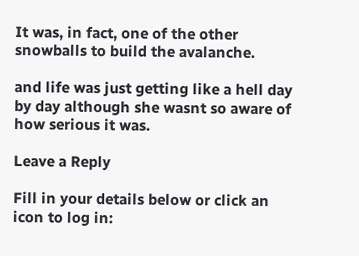It was, in fact, one of the other snowballs to build the avalanche.

and life was just getting like a hell day by day although she wasnt so aware of how serious it was.

Leave a Reply

Fill in your details below or click an icon to log in: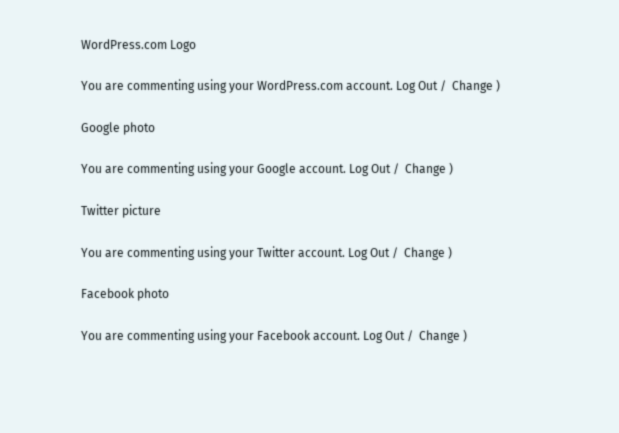WordPress.com Logo

You are commenting using your WordPress.com account. Log Out /  Change )

Google photo

You are commenting using your Google account. Log Out /  Change )

Twitter picture

You are commenting using your Twitter account. Log Out /  Change )

Facebook photo

You are commenting using your Facebook account. Log Out /  Change )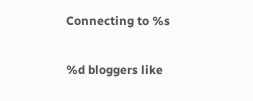Connecting to %s

%d bloggers like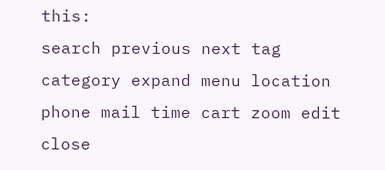this:
search previous next tag category expand menu location phone mail time cart zoom edit close